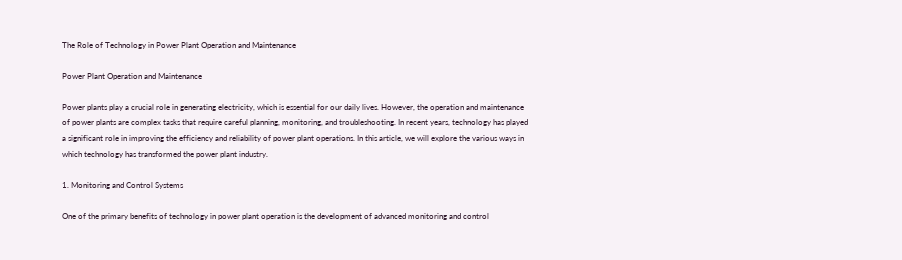The Role of Technology in Power Plant Operation and Maintenance

Power Plant Operation and Maintenance

Power plants play a crucial role in generating electricity, which is essential for our daily lives. However, the operation and maintenance of power plants are complex tasks that require careful planning, monitoring, and troubleshooting. In recent years, technology has played a significant role in improving the efficiency and reliability of power plant operations. In this article, we will explore the various ways in which technology has transformed the power plant industry.

1. Monitoring and Control Systems

One of the primary benefits of technology in power plant operation is the development of advanced monitoring and control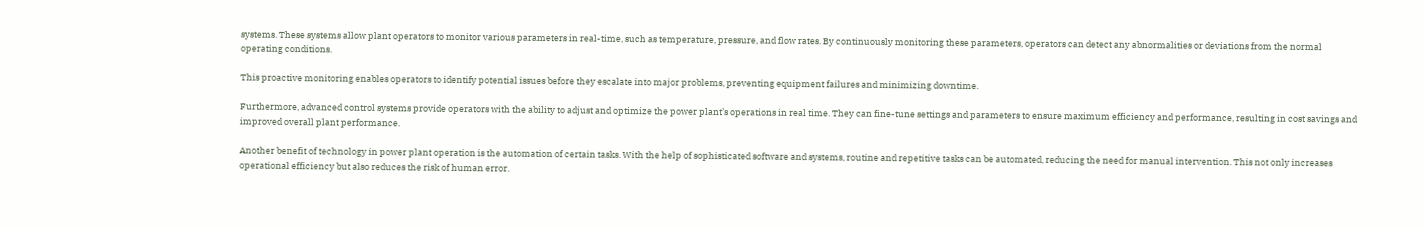systems. These systems allow plant operators to monitor various parameters in real-time, such as temperature, pressure, and flow rates. By continuously monitoring these parameters, operators can detect any abnormalities or deviations from the normal operating conditions.

This proactive monitoring enables operators to identify potential issues before they escalate into major problems, preventing equipment failures and minimizing downtime.

Furthermore, advanced control systems provide operators with the ability to adjust and optimize the power plant’s operations in real time. They can fine-tune settings and parameters to ensure maximum efficiency and performance, resulting in cost savings and improved overall plant performance.

Another benefit of technology in power plant operation is the automation of certain tasks. With the help of sophisticated software and systems, routine and repetitive tasks can be automated, reducing the need for manual intervention. This not only increases operational efficiency but also reduces the risk of human error.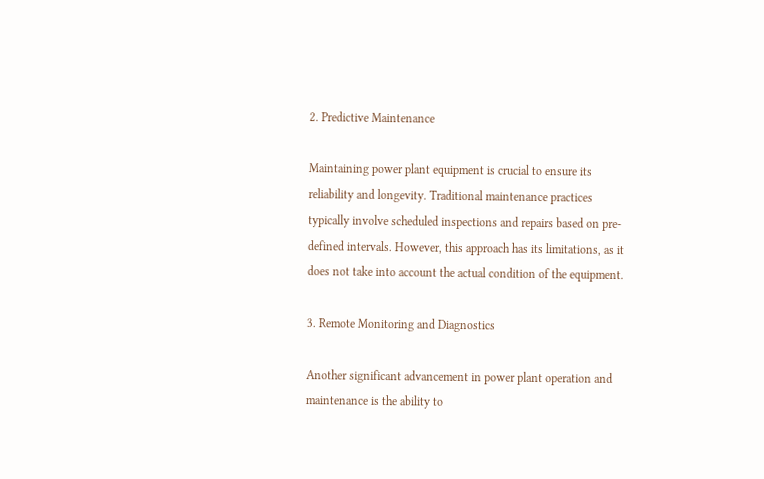2. Predictive Maintenance

Maintaining power plant equipment is crucial to ensure its reliability and longevity. Traditional maintenance practices typically involve scheduled inspections and repairs based on pre-defined intervals. However, this approach has its limitations, as it does not take into account the actual condition of the equipment.

3. Remote Monitoring and Diagnostics

Another significant advancement in power plant operation and maintenance is the ability to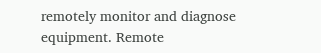remotely monitor and diagnose equipment. Remote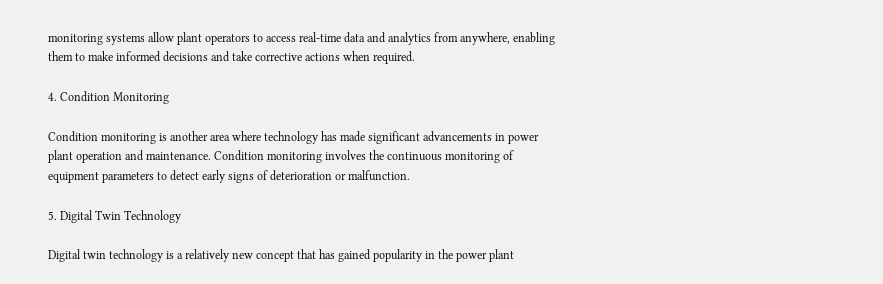monitoring systems allow plant operators to access real-time data and analytics from anywhere, enabling them to make informed decisions and take corrective actions when required.

4. Condition Monitoring

Condition monitoring is another area where technology has made significant advancements in power plant operation and maintenance. Condition monitoring involves the continuous monitoring of equipment parameters to detect early signs of deterioration or malfunction.

5. Digital Twin Technology

Digital twin technology is a relatively new concept that has gained popularity in the power plant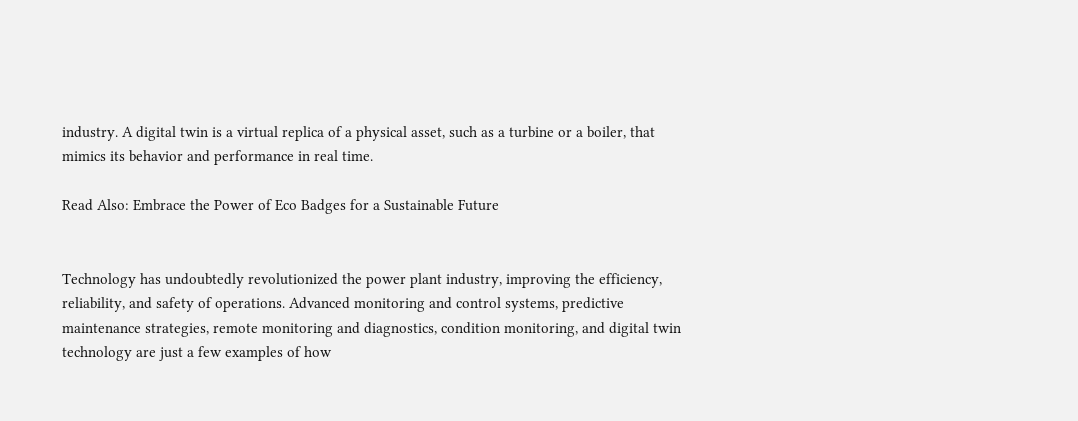industry. A digital twin is a virtual replica of a physical asset, such as a turbine or a boiler, that mimics its behavior and performance in real time.

Read Also: Embrace the Power of Eco Badges for a Sustainable Future


Technology has undoubtedly revolutionized the power plant industry, improving the efficiency, reliability, and safety of operations. Advanced monitoring and control systems, predictive maintenance strategies, remote monitoring and diagnostics, condition monitoring, and digital twin technology are just a few examples of how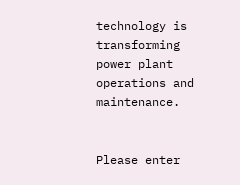technology is transforming power plant operations and maintenance.


Please enter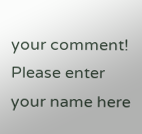your comment!
Please enter your name here